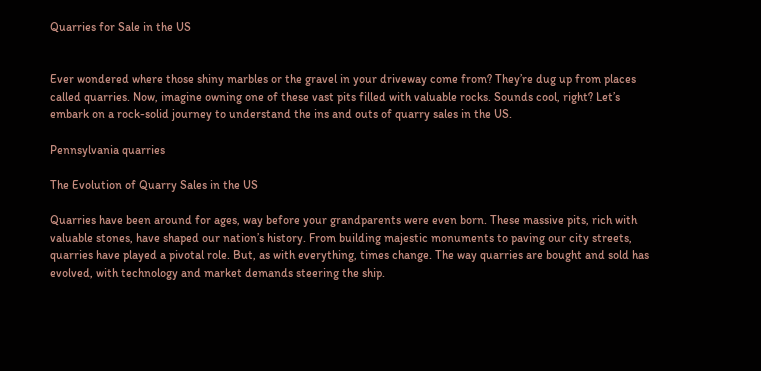Quarries for Sale in the US


Ever wondered where those shiny marbles or the gravel in your driveway come from? They’re dug up from places called quarries. Now, imagine owning one of these vast pits filled with valuable rocks. Sounds cool, right? Let’s embark on a rock-solid journey to understand the ins and outs of quarry sales in the US.

Pennsylvania quarries

The Evolution of Quarry Sales in the US

Quarries have been around for ages, way before your grandparents were even born. These massive pits, rich with valuable stones, have shaped our nation’s history. From building majestic monuments to paving our city streets, quarries have played a pivotal role. But, as with everything, times change. The way quarries are bought and sold has evolved, with technology and market demands steering the ship.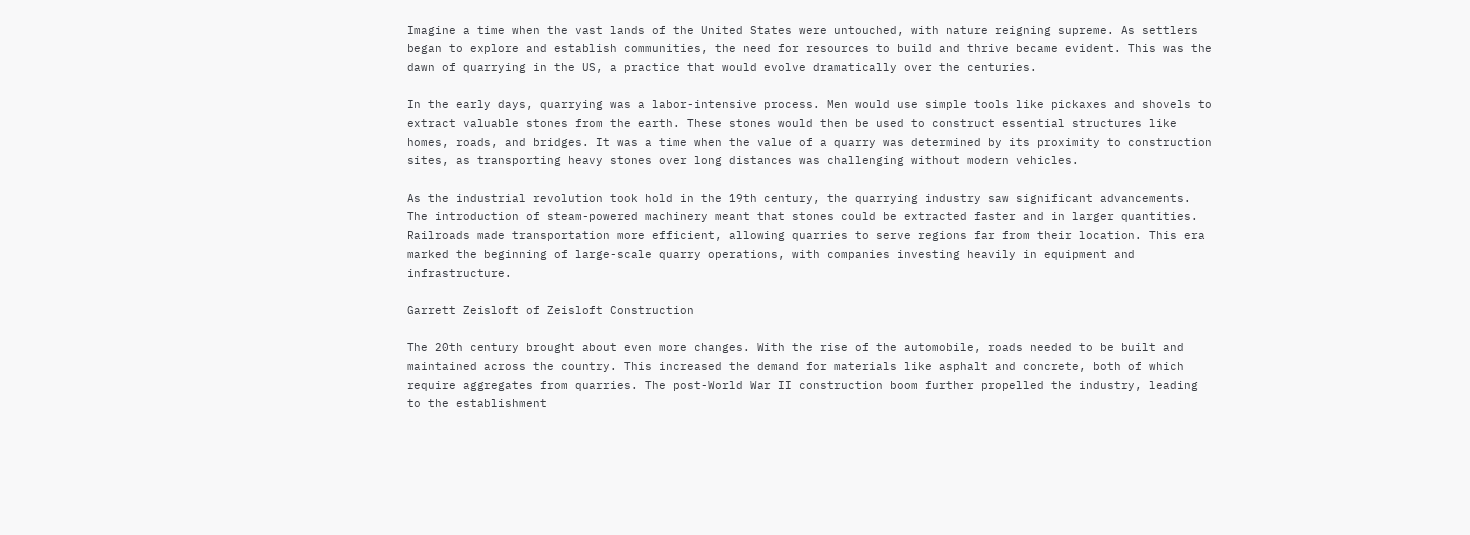Imagine a time when the vast lands of the United States were untouched, with nature reigning supreme. As settlers began to explore and establish communities, the need for resources to build and thrive became evident. This was the dawn of quarrying in the US, a practice that would evolve dramatically over the centuries.

In the early days, quarrying was a labor-intensive process. Men would use simple tools like pickaxes and shovels to extract valuable stones from the earth. These stones would then be used to construct essential structures like homes, roads, and bridges. It was a time when the value of a quarry was determined by its proximity to construction sites, as transporting heavy stones over long distances was challenging without modern vehicles.

As the industrial revolution took hold in the 19th century, the quarrying industry saw significant advancements. The introduction of steam-powered machinery meant that stones could be extracted faster and in larger quantities. Railroads made transportation more efficient, allowing quarries to serve regions far from their location. This era marked the beginning of large-scale quarry operations, with companies investing heavily in equipment and infrastructure.

Garrett Zeisloft of Zeisloft Construction

The 20th century brought about even more changes. With the rise of the automobile, roads needed to be built and maintained across the country. This increased the demand for materials like asphalt and concrete, both of which require aggregates from quarries. The post-World War II construction boom further propelled the industry, leading to the establishment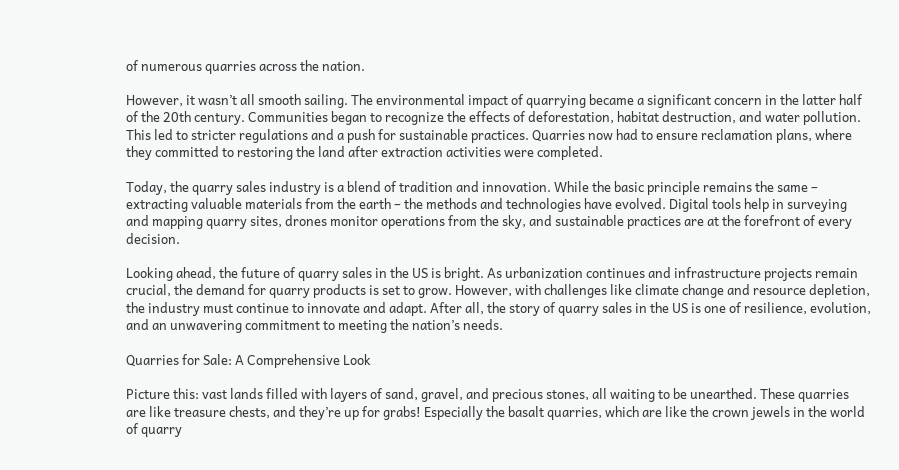of numerous quarries across the nation.

However, it wasn’t all smooth sailing. The environmental impact of quarrying became a significant concern in the latter half of the 20th century. Communities began to recognize the effects of deforestation, habitat destruction, and water pollution. This led to stricter regulations and a push for sustainable practices. Quarries now had to ensure reclamation plans, where they committed to restoring the land after extraction activities were completed.

Today, the quarry sales industry is a blend of tradition and innovation. While the basic principle remains the same – extracting valuable materials from the earth – the methods and technologies have evolved. Digital tools help in surveying and mapping quarry sites, drones monitor operations from the sky, and sustainable practices are at the forefront of every decision.

Looking ahead, the future of quarry sales in the US is bright. As urbanization continues and infrastructure projects remain crucial, the demand for quarry products is set to grow. However, with challenges like climate change and resource depletion, the industry must continue to innovate and adapt. After all, the story of quarry sales in the US is one of resilience, evolution, and an unwavering commitment to meeting the nation’s needs.

Quarries for Sale: A Comprehensive Look

Picture this: vast lands filled with layers of sand, gravel, and precious stones, all waiting to be unearthed. These quarries are like treasure chests, and they’re up for grabs! Especially the basalt quarries, which are like the crown jewels in the world of quarry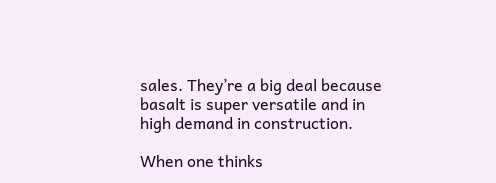sales. They’re a big deal because basalt is super versatile and in high demand in construction.

When one thinks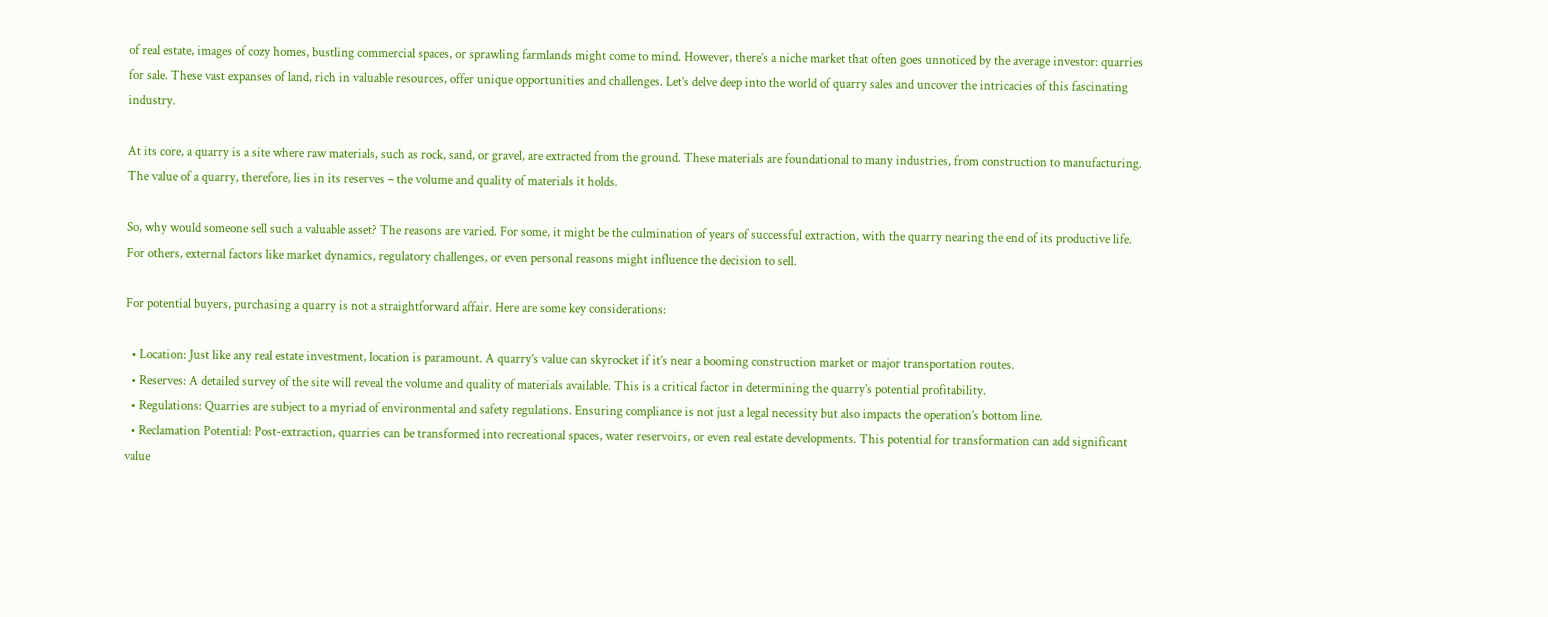of real estate, images of cozy homes, bustling commercial spaces, or sprawling farmlands might come to mind. However, there’s a niche market that often goes unnoticed by the average investor: quarries for sale. These vast expanses of land, rich in valuable resources, offer unique opportunities and challenges. Let’s delve deep into the world of quarry sales and uncover the intricacies of this fascinating industry.

At its core, a quarry is a site where raw materials, such as rock, sand, or gravel, are extracted from the ground. These materials are foundational to many industries, from construction to manufacturing. The value of a quarry, therefore, lies in its reserves – the volume and quality of materials it holds.

So, why would someone sell such a valuable asset? The reasons are varied. For some, it might be the culmination of years of successful extraction, with the quarry nearing the end of its productive life. For others, external factors like market dynamics, regulatory challenges, or even personal reasons might influence the decision to sell.

For potential buyers, purchasing a quarry is not a straightforward affair. Here are some key considerations:

  • Location: Just like any real estate investment, location is paramount. A quarry’s value can skyrocket if it’s near a booming construction market or major transportation routes.
  • Reserves: A detailed survey of the site will reveal the volume and quality of materials available. This is a critical factor in determining the quarry’s potential profitability.
  • Regulations: Quarries are subject to a myriad of environmental and safety regulations. Ensuring compliance is not just a legal necessity but also impacts the operation’s bottom line.
  • Reclamation Potential: Post-extraction, quarries can be transformed into recreational spaces, water reservoirs, or even real estate developments. This potential for transformation can add significant value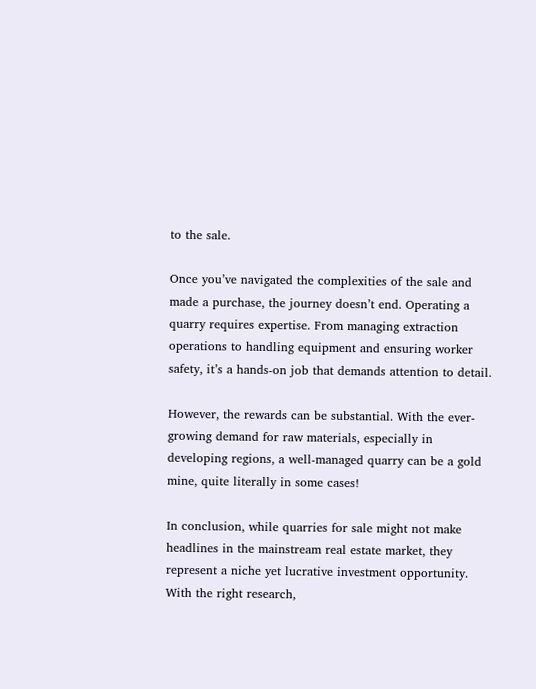to the sale.

Once you’ve navigated the complexities of the sale and made a purchase, the journey doesn’t end. Operating a quarry requires expertise. From managing extraction operations to handling equipment and ensuring worker safety, it’s a hands-on job that demands attention to detail.

However, the rewards can be substantial. With the ever-growing demand for raw materials, especially in developing regions, a well-managed quarry can be a gold mine, quite literally in some cases!

In conclusion, while quarries for sale might not make headlines in the mainstream real estate market, they represent a niche yet lucrative investment opportunity. With the right research,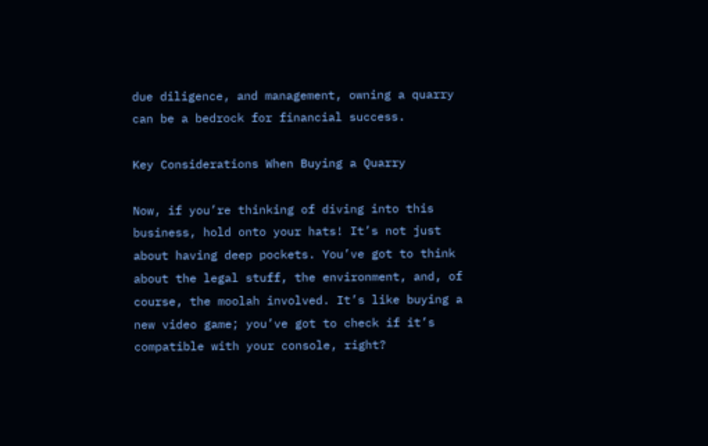due diligence, and management, owning a quarry can be a bedrock for financial success.

Key Considerations When Buying a Quarry

Now, if you’re thinking of diving into this business, hold onto your hats! It’s not just about having deep pockets. You’ve got to think about the legal stuff, the environment, and, of course, the moolah involved. It’s like buying a new video game; you’ve got to check if it’s compatible with your console, right?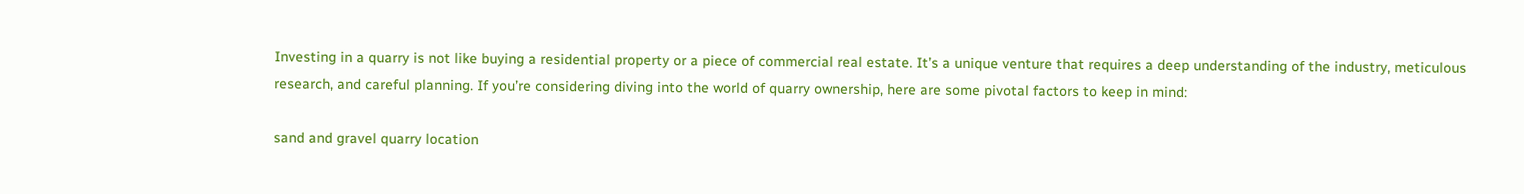Investing in a quarry is not like buying a residential property or a piece of commercial real estate. It’s a unique venture that requires a deep understanding of the industry, meticulous research, and careful planning. If you’re considering diving into the world of quarry ownership, here are some pivotal factors to keep in mind:

sand and gravel quarry location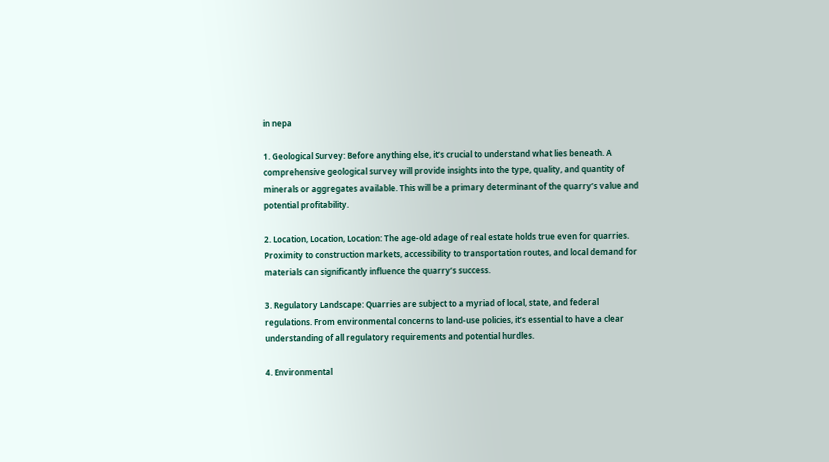in nepa

1. Geological Survey: Before anything else, it’s crucial to understand what lies beneath. A comprehensive geological survey will provide insights into the type, quality, and quantity of minerals or aggregates available. This will be a primary determinant of the quarry’s value and potential profitability.

2. Location, Location, Location: The age-old adage of real estate holds true even for quarries. Proximity to construction markets, accessibility to transportation routes, and local demand for materials can significantly influence the quarry’s success.

3. Regulatory Landscape: Quarries are subject to a myriad of local, state, and federal regulations. From environmental concerns to land-use policies, it’s essential to have a clear understanding of all regulatory requirements and potential hurdles.

4. Environmental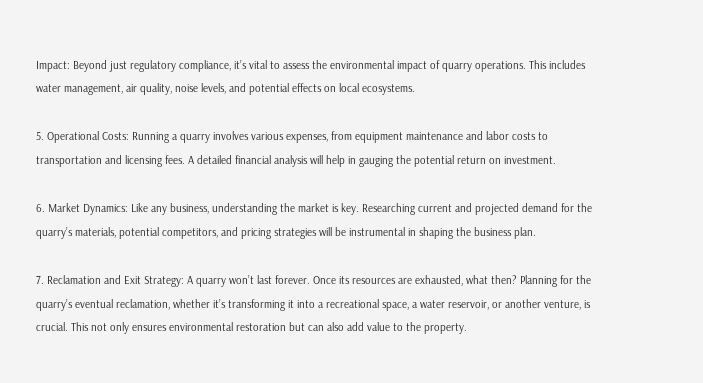Impact: Beyond just regulatory compliance, it’s vital to assess the environmental impact of quarry operations. This includes water management, air quality, noise levels, and potential effects on local ecosystems.

5. Operational Costs: Running a quarry involves various expenses, from equipment maintenance and labor costs to transportation and licensing fees. A detailed financial analysis will help in gauging the potential return on investment.

6. Market Dynamics: Like any business, understanding the market is key. Researching current and projected demand for the quarry’s materials, potential competitors, and pricing strategies will be instrumental in shaping the business plan.

7. Reclamation and Exit Strategy: A quarry won’t last forever. Once its resources are exhausted, what then? Planning for the quarry’s eventual reclamation, whether it’s transforming it into a recreational space, a water reservoir, or another venture, is crucial. This not only ensures environmental restoration but can also add value to the property.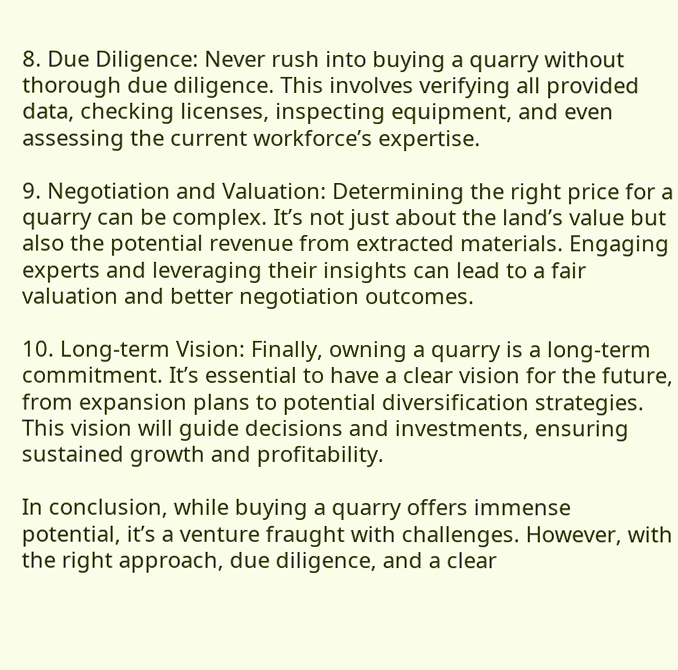8. Due Diligence: Never rush into buying a quarry without thorough due diligence. This involves verifying all provided data, checking licenses, inspecting equipment, and even assessing the current workforce’s expertise.

9. Negotiation and Valuation: Determining the right price for a quarry can be complex. It’s not just about the land’s value but also the potential revenue from extracted materials. Engaging experts and leveraging their insights can lead to a fair valuation and better negotiation outcomes.

10. Long-term Vision: Finally, owning a quarry is a long-term commitment. It’s essential to have a clear vision for the future, from expansion plans to potential diversification strategies. This vision will guide decisions and investments, ensuring sustained growth and profitability.

In conclusion, while buying a quarry offers immense potential, it’s a venture fraught with challenges. However, with the right approach, due diligence, and a clear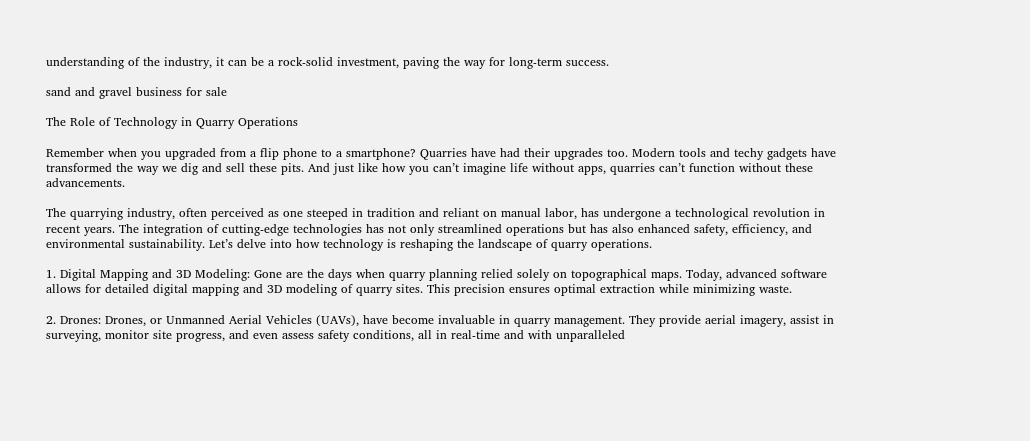understanding of the industry, it can be a rock-solid investment, paving the way for long-term success.

sand and gravel business for sale

The Role of Technology in Quarry Operations

Remember when you upgraded from a flip phone to a smartphone? Quarries have had their upgrades too. Modern tools and techy gadgets have transformed the way we dig and sell these pits. And just like how you can’t imagine life without apps, quarries can’t function without these advancements.

The quarrying industry, often perceived as one steeped in tradition and reliant on manual labor, has undergone a technological revolution in recent years. The integration of cutting-edge technologies has not only streamlined operations but has also enhanced safety, efficiency, and environmental sustainability. Let’s delve into how technology is reshaping the landscape of quarry operations.

1. Digital Mapping and 3D Modeling: Gone are the days when quarry planning relied solely on topographical maps. Today, advanced software allows for detailed digital mapping and 3D modeling of quarry sites. This precision ensures optimal extraction while minimizing waste.

2. Drones: Drones, or Unmanned Aerial Vehicles (UAVs), have become invaluable in quarry management. They provide aerial imagery, assist in surveying, monitor site progress, and even assess safety conditions, all in real-time and with unparalleled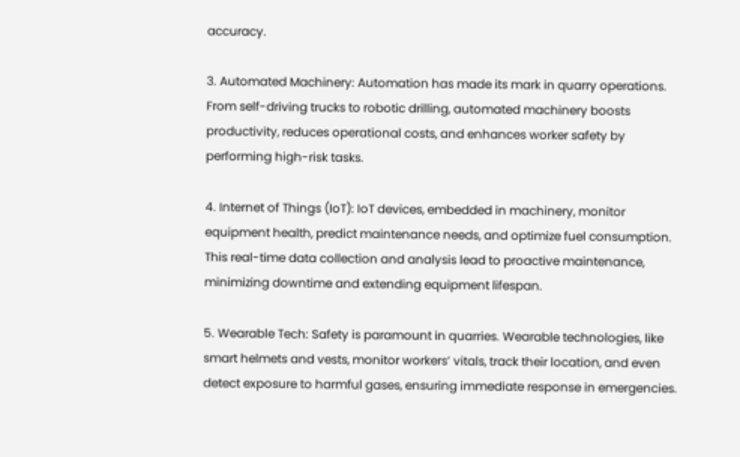accuracy.

3. Automated Machinery: Automation has made its mark in quarry operations. From self-driving trucks to robotic drilling, automated machinery boosts productivity, reduces operational costs, and enhances worker safety by performing high-risk tasks.

4. Internet of Things (IoT): IoT devices, embedded in machinery, monitor equipment health, predict maintenance needs, and optimize fuel consumption. This real-time data collection and analysis lead to proactive maintenance, minimizing downtime and extending equipment lifespan.

5. Wearable Tech: Safety is paramount in quarries. Wearable technologies, like smart helmets and vests, monitor workers’ vitals, track their location, and even detect exposure to harmful gases, ensuring immediate response in emergencies.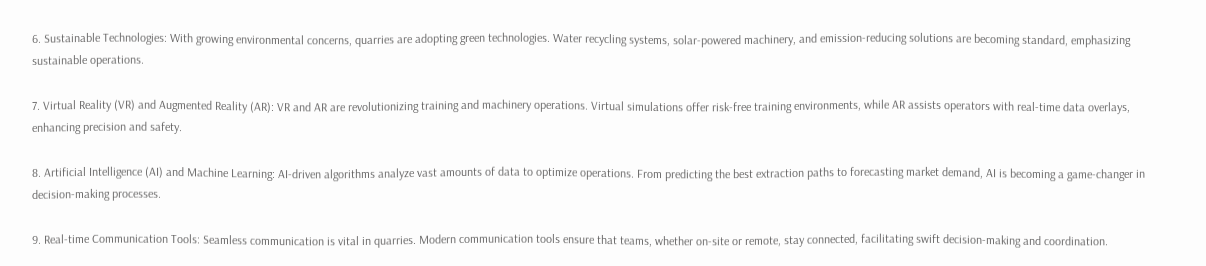6. Sustainable Technologies: With growing environmental concerns, quarries are adopting green technologies. Water recycling systems, solar-powered machinery, and emission-reducing solutions are becoming standard, emphasizing sustainable operations.

7. Virtual Reality (VR) and Augmented Reality (AR): VR and AR are revolutionizing training and machinery operations. Virtual simulations offer risk-free training environments, while AR assists operators with real-time data overlays, enhancing precision and safety.

8. Artificial Intelligence (AI) and Machine Learning: AI-driven algorithms analyze vast amounts of data to optimize operations. From predicting the best extraction paths to forecasting market demand, AI is becoming a game-changer in decision-making processes.

9. Real-time Communication Tools: Seamless communication is vital in quarries. Modern communication tools ensure that teams, whether on-site or remote, stay connected, facilitating swift decision-making and coordination.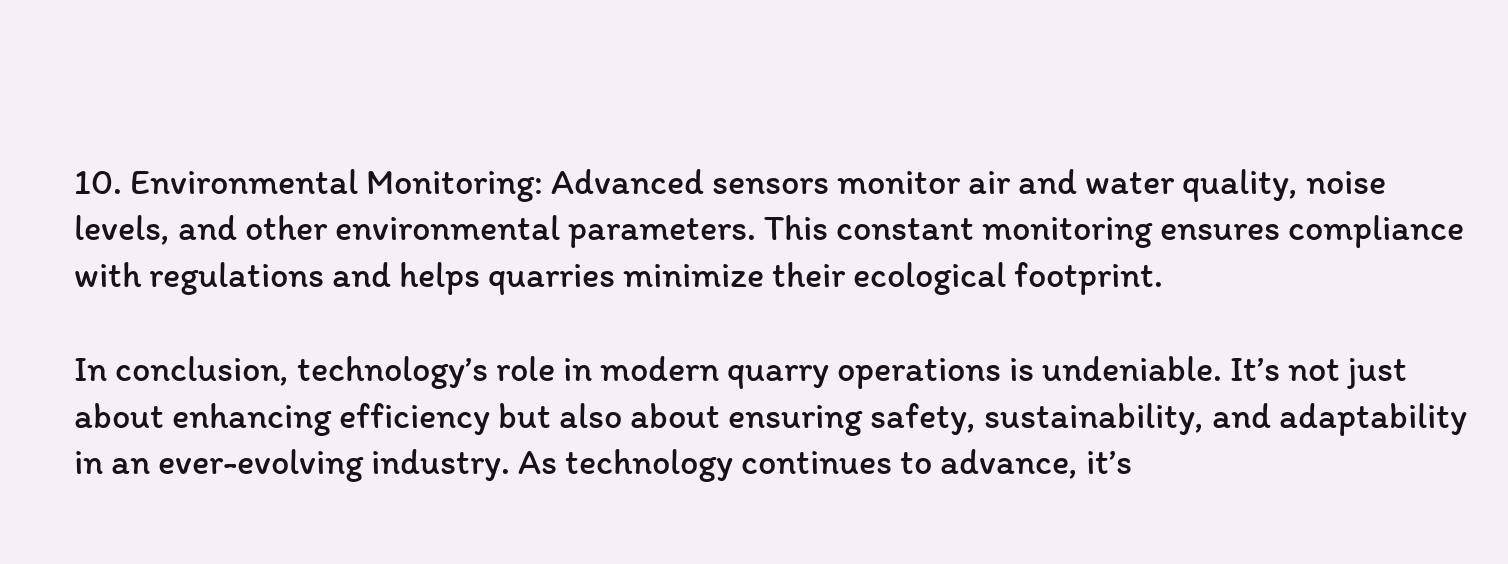10. Environmental Monitoring: Advanced sensors monitor air and water quality, noise levels, and other environmental parameters. This constant monitoring ensures compliance with regulations and helps quarries minimize their ecological footprint.

In conclusion, technology’s role in modern quarry operations is undeniable. It’s not just about enhancing efficiency but also about ensuring safety, sustainability, and adaptability in an ever-evolving industry. As technology continues to advance, it’s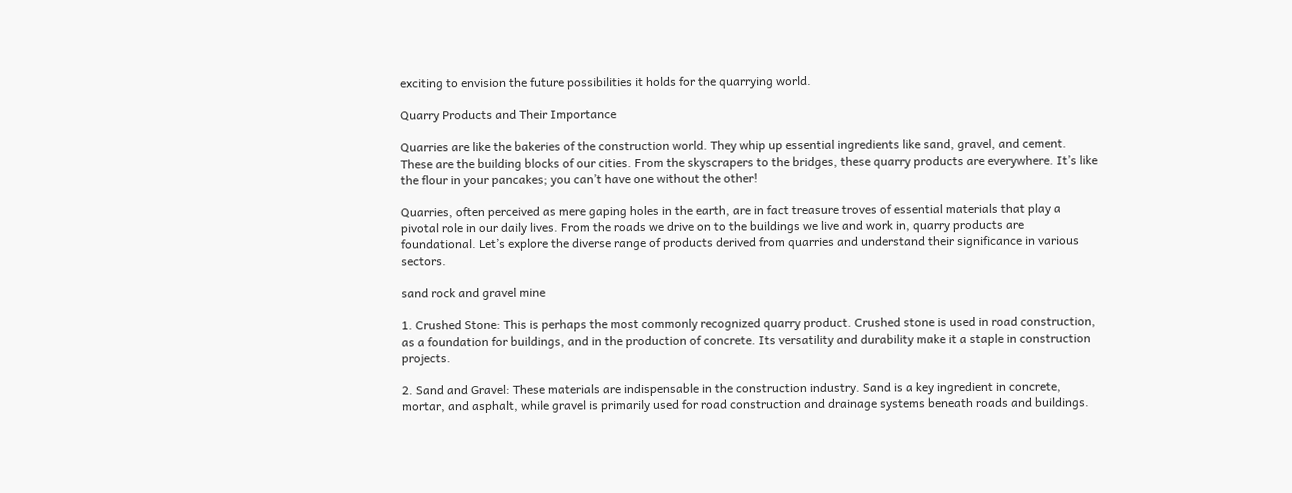exciting to envision the future possibilities it holds for the quarrying world.

Quarry Products and Their Importance

Quarries are like the bakeries of the construction world. They whip up essential ingredients like sand, gravel, and cement. These are the building blocks of our cities. From the skyscrapers to the bridges, these quarry products are everywhere. It’s like the flour in your pancakes; you can’t have one without the other!

Quarries, often perceived as mere gaping holes in the earth, are in fact treasure troves of essential materials that play a pivotal role in our daily lives. From the roads we drive on to the buildings we live and work in, quarry products are foundational. Let’s explore the diverse range of products derived from quarries and understand their significance in various sectors.

sand rock and gravel mine

1. Crushed Stone: This is perhaps the most commonly recognized quarry product. Crushed stone is used in road construction, as a foundation for buildings, and in the production of concrete. Its versatility and durability make it a staple in construction projects.

2. Sand and Gravel: These materials are indispensable in the construction industry. Sand is a key ingredient in concrete, mortar, and asphalt, while gravel is primarily used for road construction and drainage systems beneath roads and buildings.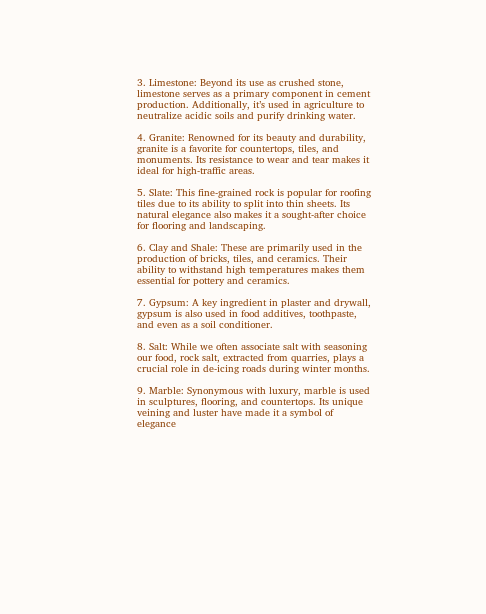3. Limestone: Beyond its use as crushed stone, limestone serves as a primary component in cement production. Additionally, it’s used in agriculture to neutralize acidic soils and purify drinking water.

4. Granite: Renowned for its beauty and durability, granite is a favorite for countertops, tiles, and monuments. Its resistance to wear and tear makes it ideal for high-traffic areas.

5. Slate: This fine-grained rock is popular for roofing tiles due to its ability to split into thin sheets. Its natural elegance also makes it a sought-after choice for flooring and landscaping.

6. Clay and Shale: These are primarily used in the production of bricks, tiles, and ceramics. Their ability to withstand high temperatures makes them essential for pottery and ceramics.

7. Gypsum: A key ingredient in plaster and drywall, gypsum is also used in food additives, toothpaste, and even as a soil conditioner.

8. Salt: While we often associate salt with seasoning our food, rock salt, extracted from quarries, plays a crucial role in de-icing roads during winter months.

9. Marble: Synonymous with luxury, marble is used in sculptures, flooring, and countertops. Its unique veining and luster have made it a symbol of elegance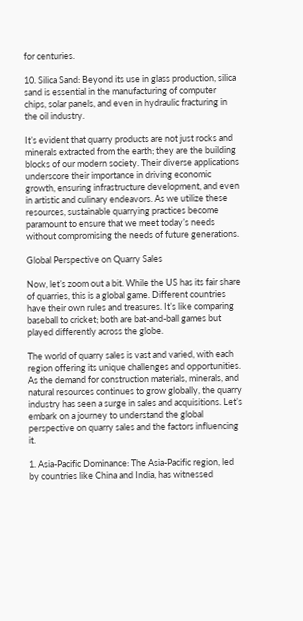for centuries.

10. Silica Sand: Beyond its use in glass production, silica sand is essential in the manufacturing of computer chips, solar panels, and even in hydraulic fracturing in the oil industry.

It’s evident that quarry products are not just rocks and minerals extracted from the earth; they are the building blocks of our modern society. Their diverse applications underscore their importance in driving economic growth, ensuring infrastructure development, and even in artistic and culinary endeavors. As we utilize these resources, sustainable quarrying practices become paramount to ensure that we meet today’s needs without compromising the needs of future generations.

Global Perspective on Quarry Sales

Now, let’s zoom out a bit. While the US has its fair share of quarries, this is a global game. Different countries have their own rules and treasures. It’s like comparing baseball to cricket; both are bat-and-ball games but played differently across the globe.

The world of quarry sales is vast and varied, with each region offering its unique challenges and opportunities. As the demand for construction materials, minerals, and natural resources continues to grow globally, the quarry industry has seen a surge in sales and acquisitions. Let’s embark on a journey to understand the global perspective on quarry sales and the factors influencing it.

1. Asia-Pacific Dominance: The Asia-Pacific region, led by countries like China and India, has witnessed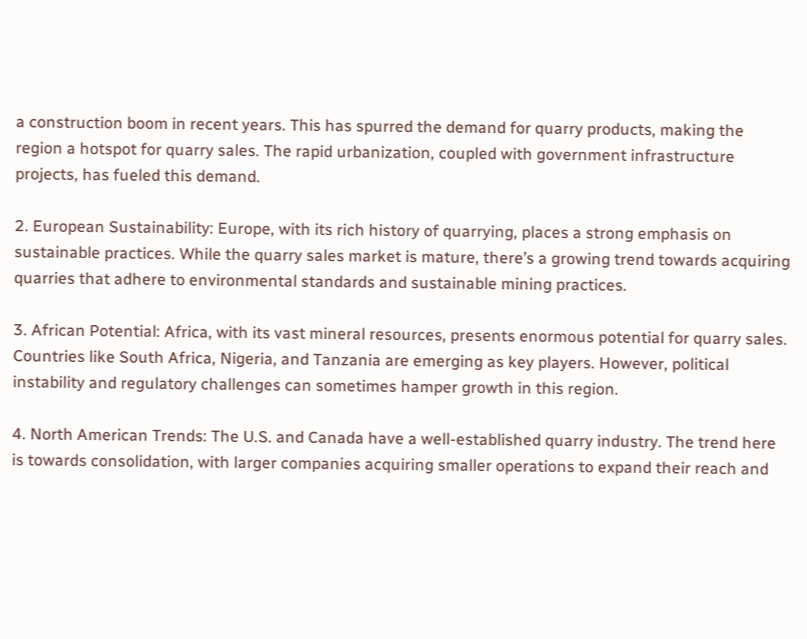a construction boom in recent years. This has spurred the demand for quarry products, making the region a hotspot for quarry sales. The rapid urbanization, coupled with government infrastructure projects, has fueled this demand.

2. European Sustainability: Europe, with its rich history of quarrying, places a strong emphasis on sustainable practices. While the quarry sales market is mature, there’s a growing trend towards acquiring quarries that adhere to environmental standards and sustainable mining practices.

3. African Potential: Africa, with its vast mineral resources, presents enormous potential for quarry sales. Countries like South Africa, Nigeria, and Tanzania are emerging as key players. However, political instability and regulatory challenges can sometimes hamper growth in this region.

4. North American Trends: The U.S. and Canada have a well-established quarry industry. The trend here is towards consolidation, with larger companies acquiring smaller operations to expand their reach and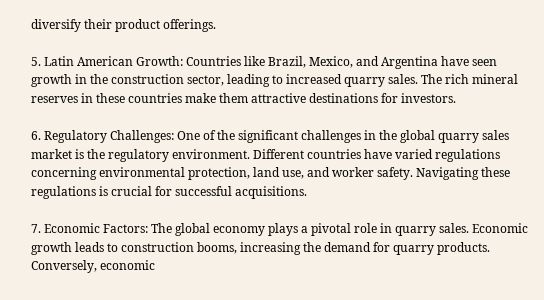diversify their product offerings.

5. Latin American Growth: Countries like Brazil, Mexico, and Argentina have seen growth in the construction sector, leading to increased quarry sales. The rich mineral reserves in these countries make them attractive destinations for investors.

6. Regulatory Challenges: One of the significant challenges in the global quarry sales market is the regulatory environment. Different countries have varied regulations concerning environmental protection, land use, and worker safety. Navigating these regulations is crucial for successful acquisitions.

7. Economic Factors: The global economy plays a pivotal role in quarry sales. Economic growth leads to construction booms, increasing the demand for quarry products. Conversely, economic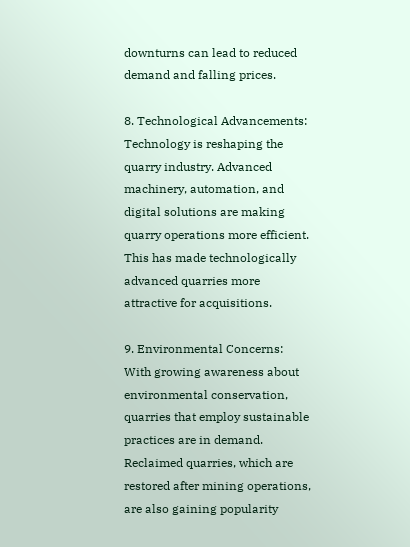downturns can lead to reduced demand and falling prices.

8. Technological Advancements: Technology is reshaping the quarry industry. Advanced machinery, automation, and digital solutions are making quarry operations more efficient. This has made technologically advanced quarries more attractive for acquisitions.

9. Environmental Concerns: With growing awareness about environmental conservation, quarries that employ sustainable practices are in demand. Reclaimed quarries, which are restored after mining operations, are also gaining popularity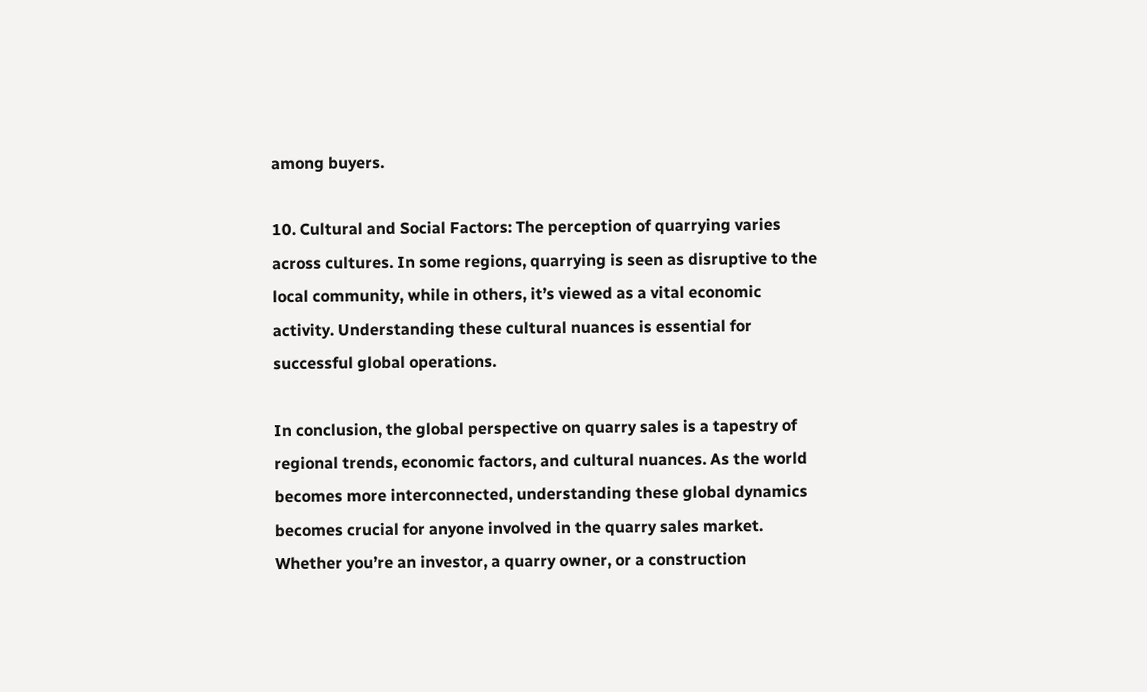among buyers.

10. Cultural and Social Factors: The perception of quarrying varies across cultures. In some regions, quarrying is seen as disruptive to the local community, while in others, it’s viewed as a vital economic activity. Understanding these cultural nuances is essential for successful global operations.

In conclusion, the global perspective on quarry sales is a tapestry of regional trends, economic factors, and cultural nuances. As the world becomes more interconnected, understanding these global dynamics becomes crucial for anyone involved in the quarry sales market. Whether you’re an investor, a quarry owner, or a construction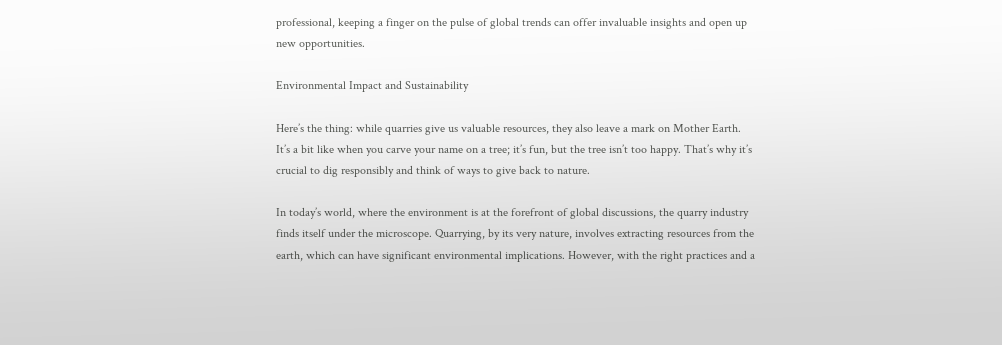professional, keeping a finger on the pulse of global trends can offer invaluable insights and open up new opportunities.

Environmental Impact and Sustainability

Here’s the thing: while quarries give us valuable resources, they also leave a mark on Mother Earth. It’s a bit like when you carve your name on a tree; it’s fun, but the tree isn’t too happy. That’s why it’s crucial to dig responsibly and think of ways to give back to nature.

In today’s world, where the environment is at the forefront of global discussions, the quarry industry finds itself under the microscope. Quarrying, by its very nature, involves extracting resources from the earth, which can have significant environmental implications. However, with the right practices and a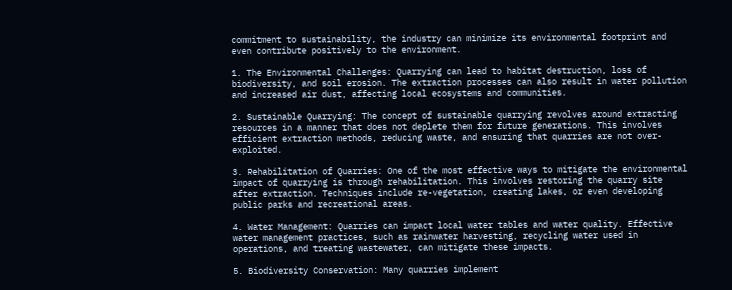commitment to sustainability, the industry can minimize its environmental footprint and even contribute positively to the environment.

1. The Environmental Challenges: Quarrying can lead to habitat destruction, loss of biodiversity, and soil erosion. The extraction processes can also result in water pollution and increased air dust, affecting local ecosystems and communities.

2. Sustainable Quarrying: The concept of sustainable quarrying revolves around extracting resources in a manner that does not deplete them for future generations. This involves efficient extraction methods, reducing waste, and ensuring that quarries are not over-exploited.

3. Rehabilitation of Quarries: One of the most effective ways to mitigate the environmental impact of quarrying is through rehabilitation. This involves restoring the quarry site after extraction. Techniques include re-vegetation, creating lakes, or even developing public parks and recreational areas.

4. Water Management: Quarries can impact local water tables and water quality. Effective water management practices, such as rainwater harvesting, recycling water used in operations, and treating wastewater, can mitigate these impacts.

5. Biodiversity Conservation: Many quarries implement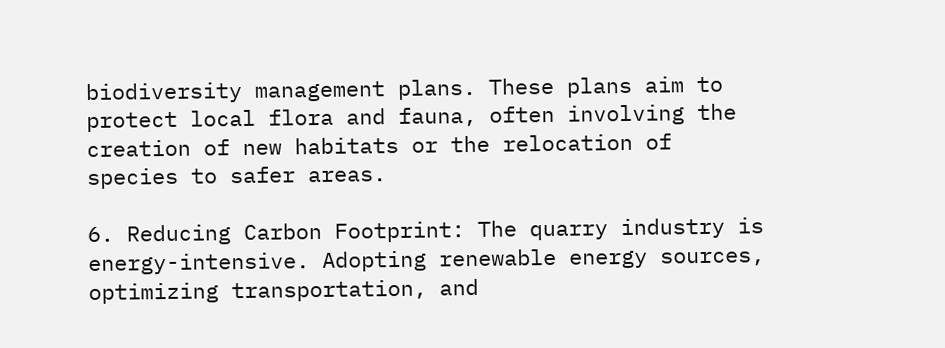biodiversity management plans. These plans aim to protect local flora and fauna, often involving the creation of new habitats or the relocation of species to safer areas.

6. Reducing Carbon Footprint: The quarry industry is energy-intensive. Adopting renewable energy sources, optimizing transportation, and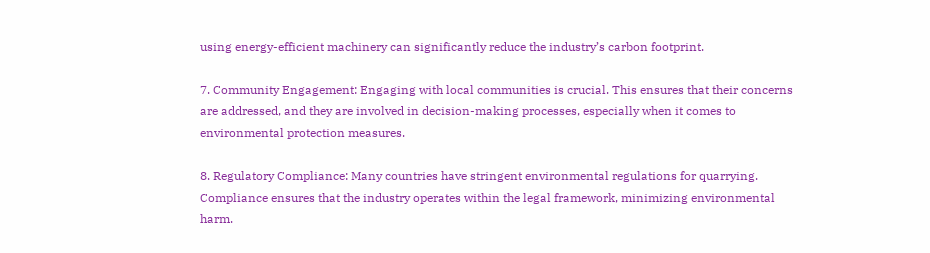using energy-efficient machinery can significantly reduce the industry’s carbon footprint.

7. Community Engagement: Engaging with local communities is crucial. This ensures that their concerns are addressed, and they are involved in decision-making processes, especially when it comes to environmental protection measures.

8. Regulatory Compliance: Many countries have stringent environmental regulations for quarrying. Compliance ensures that the industry operates within the legal framework, minimizing environmental harm.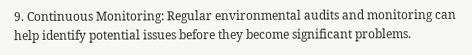9. Continuous Monitoring: Regular environmental audits and monitoring can help identify potential issues before they become significant problems.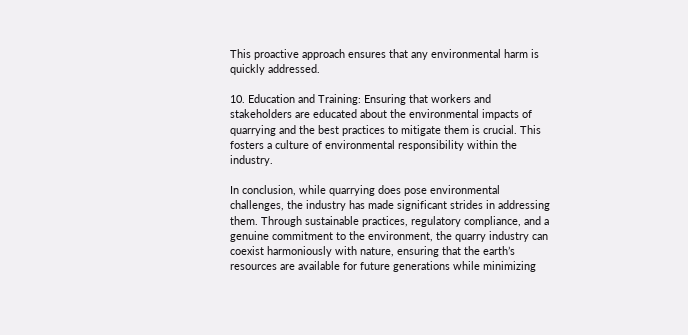This proactive approach ensures that any environmental harm is quickly addressed.

10. Education and Training: Ensuring that workers and stakeholders are educated about the environmental impacts of quarrying and the best practices to mitigate them is crucial. This fosters a culture of environmental responsibility within the industry.

In conclusion, while quarrying does pose environmental challenges, the industry has made significant strides in addressing them. Through sustainable practices, regulatory compliance, and a genuine commitment to the environment, the quarry industry can coexist harmoniously with nature, ensuring that the earth’s resources are available for future generations while minimizing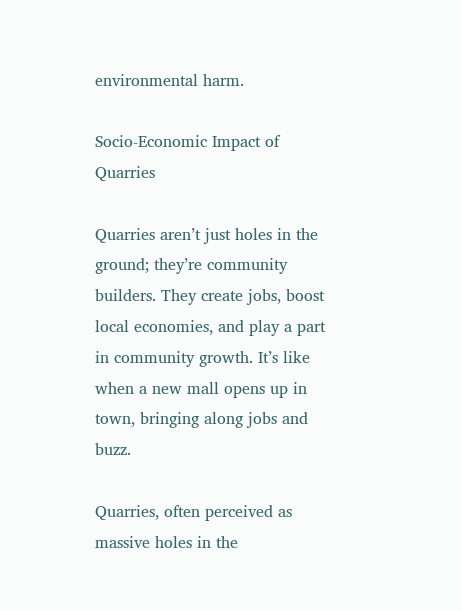environmental harm.

Socio-Economic Impact of Quarries

Quarries aren’t just holes in the ground; they’re community builders. They create jobs, boost local economies, and play a part in community growth. It’s like when a new mall opens up in town, bringing along jobs and buzz.

Quarries, often perceived as massive holes in the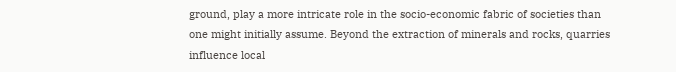ground, play a more intricate role in the socio-economic fabric of societies than one might initially assume. Beyond the extraction of minerals and rocks, quarries influence local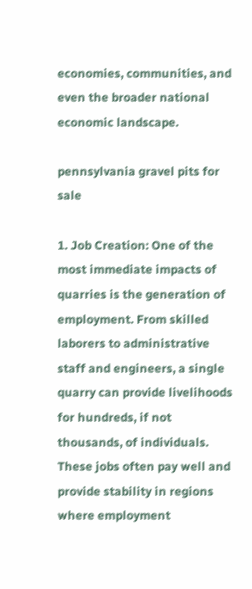economies, communities, and even the broader national economic landscape.

pennsylvania gravel pits for sale

1. Job Creation: One of the most immediate impacts of quarries is the generation of employment. From skilled laborers to administrative staff and engineers, a single quarry can provide livelihoods for hundreds, if not thousands, of individuals. These jobs often pay well and provide stability in regions where employment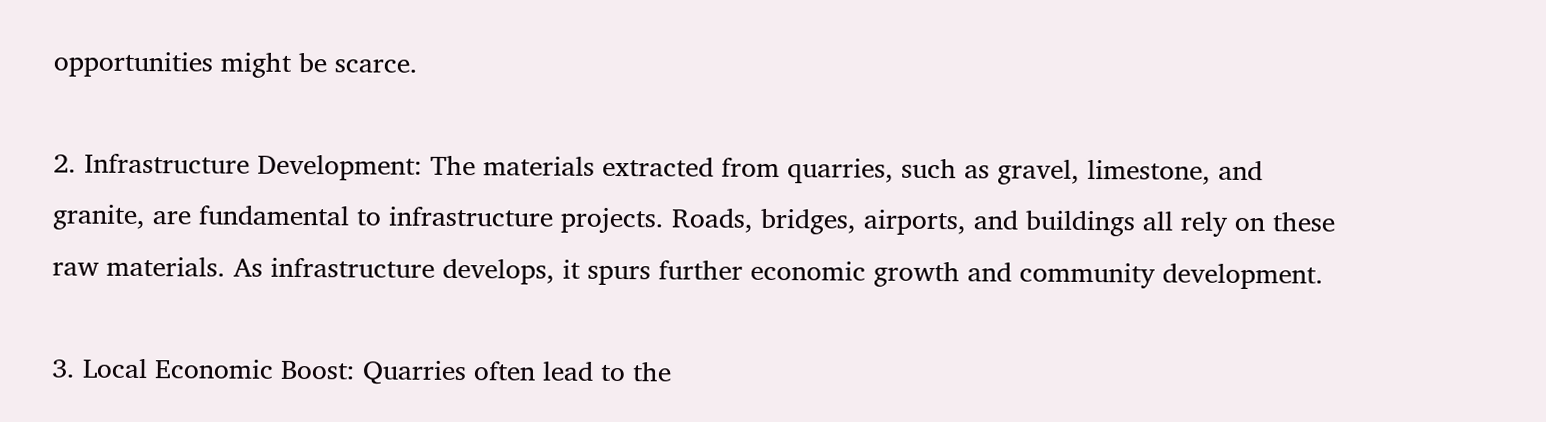opportunities might be scarce.

2. Infrastructure Development: The materials extracted from quarries, such as gravel, limestone, and granite, are fundamental to infrastructure projects. Roads, bridges, airports, and buildings all rely on these raw materials. As infrastructure develops, it spurs further economic growth and community development.

3. Local Economic Boost: Quarries often lead to the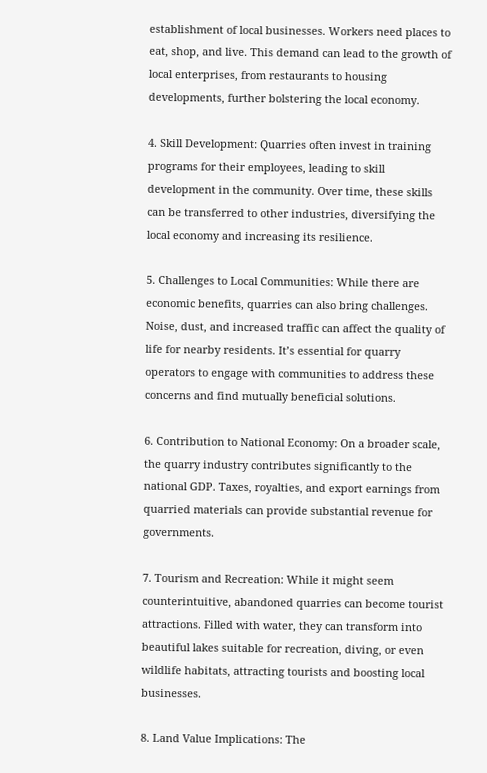establishment of local businesses. Workers need places to eat, shop, and live. This demand can lead to the growth of local enterprises, from restaurants to housing developments, further bolstering the local economy.

4. Skill Development: Quarries often invest in training programs for their employees, leading to skill development in the community. Over time, these skills can be transferred to other industries, diversifying the local economy and increasing its resilience.

5. Challenges to Local Communities: While there are economic benefits, quarries can also bring challenges. Noise, dust, and increased traffic can affect the quality of life for nearby residents. It’s essential for quarry operators to engage with communities to address these concerns and find mutually beneficial solutions.

6. Contribution to National Economy: On a broader scale, the quarry industry contributes significantly to the national GDP. Taxes, royalties, and export earnings from quarried materials can provide substantial revenue for governments.

7. Tourism and Recreation: While it might seem counterintuitive, abandoned quarries can become tourist attractions. Filled with water, they can transform into beautiful lakes suitable for recreation, diving, or even wildlife habitats, attracting tourists and boosting local businesses.

8. Land Value Implications: The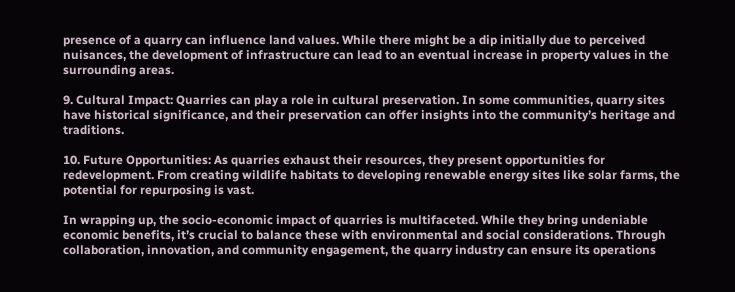presence of a quarry can influence land values. While there might be a dip initially due to perceived nuisances, the development of infrastructure can lead to an eventual increase in property values in the surrounding areas.

9. Cultural Impact: Quarries can play a role in cultural preservation. In some communities, quarry sites have historical significance, and their preservation can offer insights into the community’s heritage and traditions.

10. Future Opportunities: As quarries exhaust their resources, they present opportunities for redevelopment. From creating wildlife habitats to developing renewable energy sites like solar farms, the potential for repurposing is vast.

In wrapping up, the socio-economic impact of quarries is multifaceted. While they bring undeniable economic benefits, it’s crucial to balance these with environmental and social considerations. Through collaboration, innovation, and community engagement, the quarry industry can ensure its operations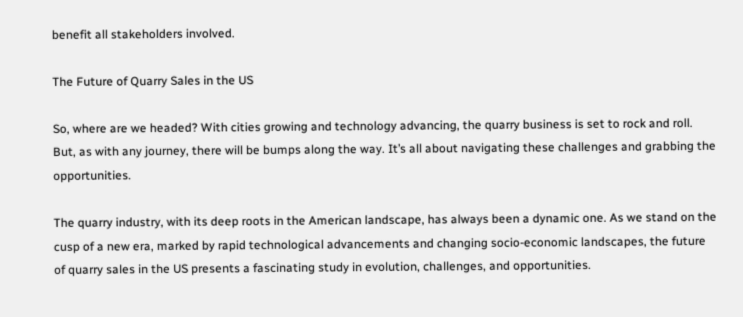benefit all stakeholders involved.

The Future of Quarry Sales in the US

So, where are we headed? With cities growing and technology advancing, the quarry business is set to rock and roll. But, as with any journey, there will be bumps along the way. It’s all about navigating these challenges and grabbing the opportunities.

The quarry industry, with its deep roots in the American landscape, has always been a dynamic one. As we stand on the cusp of a new era, marked by rapid technological advancements and changing socio-economic landscapes, the future of quarry sales in the US presents a fascinating study in evolution, challenges, and opportunities.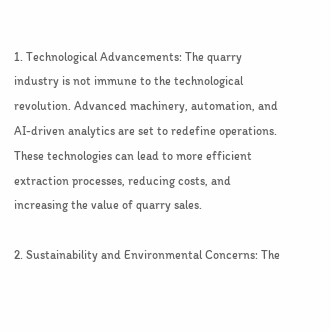1. Technological Advancements: The quarry industry is not immune to the technological revolution. Advanced machinery, automation, and AI-driven analytics are set to redefine operations. These technologies can lead to more efficient extraction processes, reducing costs, and increasing the value of quarry sales.

2. Sustainability and Environmental Concerns: The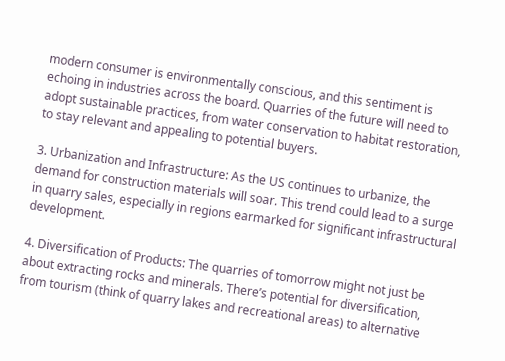modern consumer is environmentally conscious, and this sentiment is echoing in industries across the board. Quarries of the future will need to adopt sustainable practices, from water conservation to habitat restoration, to stay relevant and appealing to potential buyers.

3. Urbanization and Infrastructure: As the US continues to urbanize, the demand for construction materials will soar. This trend could lead to a surge in quarry sales, especially in regions earmarked for significant infrastructural development.

4. Diversification of Products: The quarries of tomorrow might not just be about extracting rocks and minerals. There’s potential for diversification, from tourism (think of quarry lakes and recreational areas) to alternative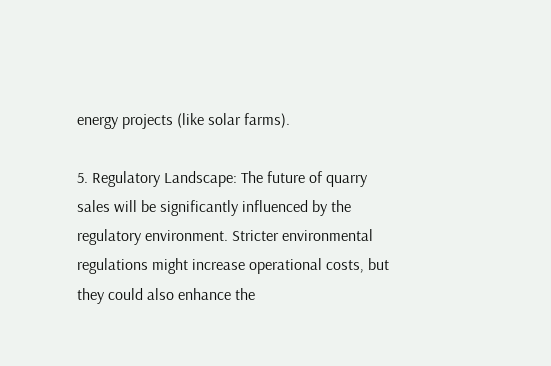energy projects (like solar farms).

5. Regulatory Landscape: The future of quarry sales will be significantly influenced by the regulatory environment. Stricter environmental regulations might increase operational costs, but they could also enhance the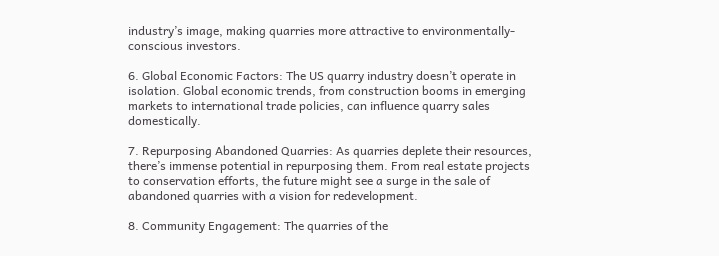industry’s image, making quarries more attractive to environmentally-conscious investors.

6. Global Economic Factors: The US quarry industry doesn’t operate in isolation. Global economic trends, from construction booms in emerging markets to international trade policies, can influence quarry sales domestically.

7. Repurposing Abandoned Quarries: As quarries deplete their resources, there’s immense potential in repurposing them. From real estate projects to conservation efforts, the future might see a surge in the sale of abandoned quarries with a vision for redevelopment.

8. Community Engagement: The quarries of the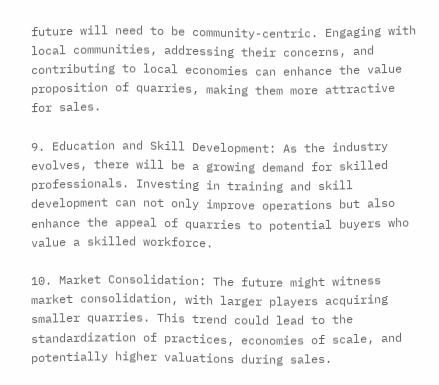future will need to be community-centric. Engaging with local communities, addressing their concerns, and contributing to local economies can enhance the value proposition of quarries, making them more attractive for sales.

9. Education and Skill Development: As the industry evolves, there will be a growing demand for skilled professionals. Investing in training and skill development can not only improve operations but also enhance the appeal of quarries to potential buyers who value a skilled workforce.

10. Market Consolidation: The future might witness market consolidation, with larger players acquiring smaller quarries. This trend could lead to the standardization of practices, economies of scale, and potentially higher valuations during sales.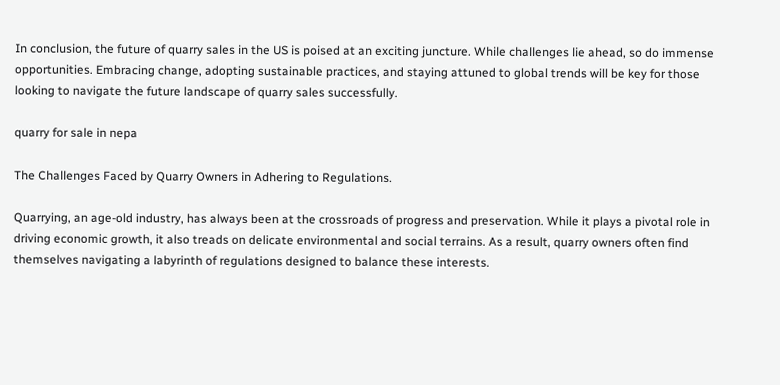In conclusion, the future of quarry sales in the US is poised at an exciting juncture. While challenges lie ahead, so do immense opportunities. Embracing change, adopting sustainable practices, and staying attuned to global trends will be key for those looking to navigate the future landscape of quarry sales successfully.

quarry for sale in nepa

The Challenges Faced by Quarry Owners in Adhering to Regulations.

Quarrying, an age-old industry, has always been at the crossroads of progress and preservation. While it plays a pivotal role in driving economic growth, it also treads on delicate environmental and social terrains. As a result, quarry owners often find themselves navigating a labyrinth of regulations designed to balance these interests.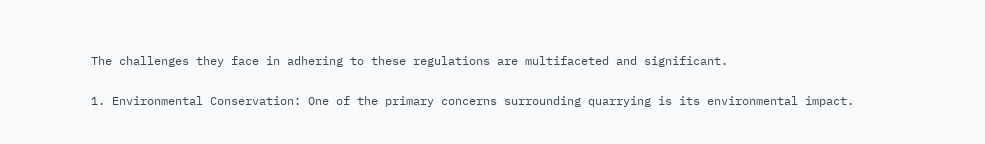The challenges they face in adhering to these regulations are multifaceted and significant.

1. Environmental Conservation: One of the primary concerns surrounding quarrying is its environmental impact.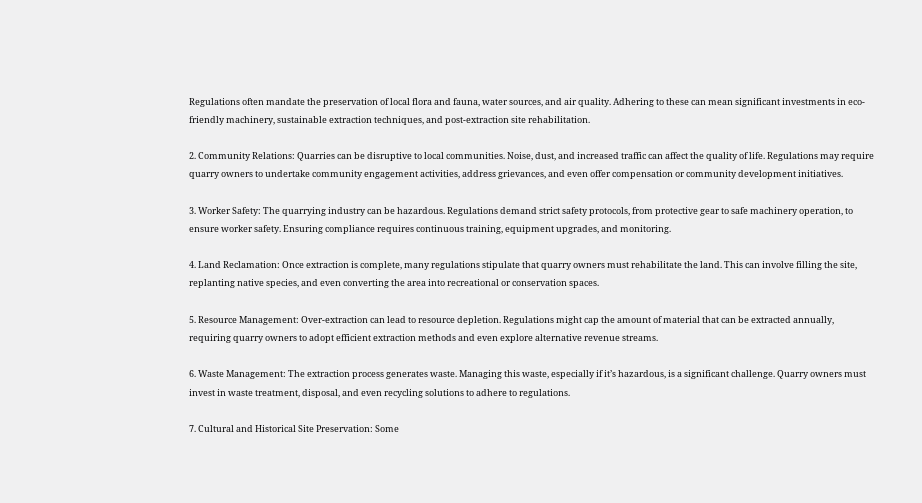Regulations often mandate the preservation of local flora and fauna, water sources, and air quality. Adhering to these can mean significant investments in eco-friendly machinery, sustainable extraction techniques, and post-extraction site rehabilitation.

2. Community Relations: Quarries can be disruptive to local communities. Noise, dust, and increased traffic can affect the quality of life. Regulations may require quarry owners to undertake community engagement activities, address grievances, and even offer compensation or community development initiatives.

3. Worker Safety: The quarrying industry can be hazardous. Regulations demand strict safety protocols, from protective gear to safe machinery operation, to ensure worker safety. Ensuring compliance requires continuous training, equipment upgrades, and monitoring.

4. Land Reclamation: Once extraction is complete, many regulations stipulate that quarry owners must rehabilitate the land. This can involve filling the site, replanting native species, and even converting the area into recreational or conservation spaces.

5. Resource Management: Over-extraction can lead to resource depletion. Regulations might cap the amount of material that can be extracted annually, requiring quarry owners to adopt efficient extraction methods and even explore alternative revenue streams.

6. Waste Management: The extraction process generates waste. Managing this waste, especially if it’s hazardous, is a significant challenge. Quarry owners must invest in waste treatment, disposal, and even recycling solutions to adhere to regulations.

7. Cultural and Historical Site Preservation: Some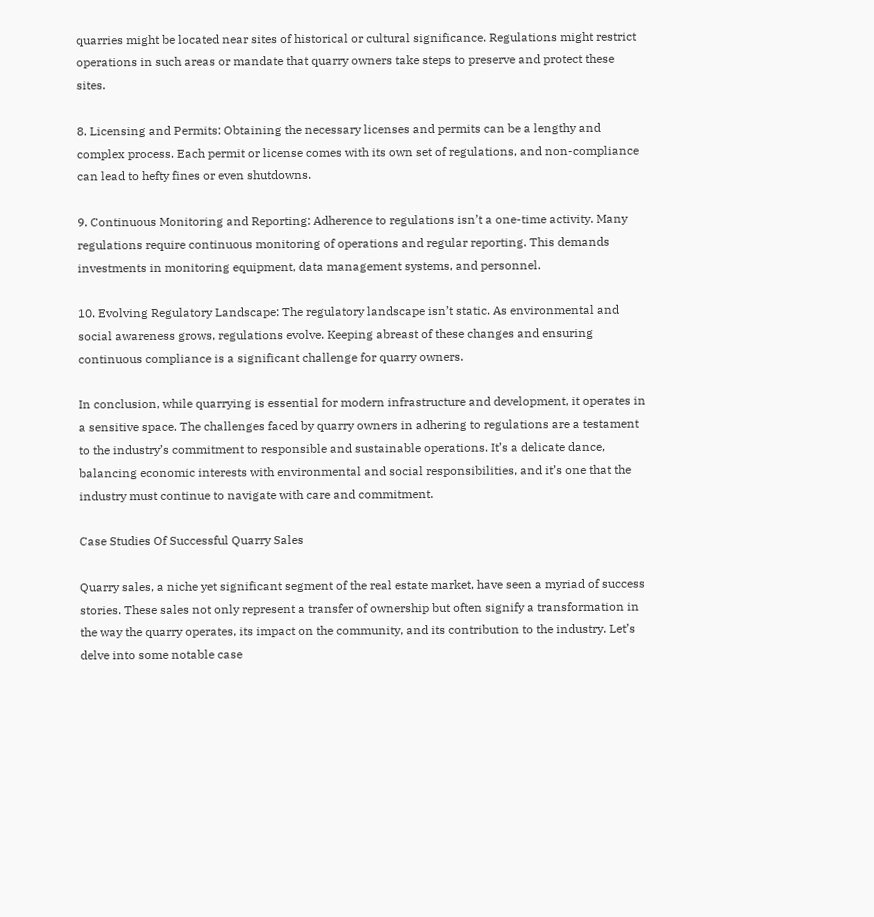quarries might be located near sites of historical or cultural significance. Regulations might restrict operations in such areas or mandate that quarry owners take steps to preserve and protect these sites.

8. Licensing and Permits: Obtaining the necessary licenses and permits can be a lengthy and complex process. Each permit or license comes with its own set of regulations, and non-compliance can lead to hefty fines or even shutdowns.

9. Continuous Monitoring and Reporting: Adherence to regulations isn’t a one-time activity. Many regulations require continuous monitoring of operations and regular reporting. This demands investments in monitoring equipment, data management systems, and personnel.

10. Evolving Regulatory Landscape: The regulatory landscape isn’t static. As environmental and social awareness grows, regulations evolve. Keeping abreast of these changes and ensuring continuous compliance is a significant challenge for quarry owners.

In conclusion, while quarrying is essential for modern infrastructure and development, it operates in a sensitive space. The challenges faced by quarry owners in adhering to regulations are a testament to the industry’s commitment to responsible and sustainable operations. It’s a delicate dance, balancing economic interests with environmental and social responsibilities, and it’s one that the industry must continue to navigate with care and commitment.

Case Studies Of Successful Quarry Sales

Quarry sales, a niche yet significant segment of the real estate market, have seen a myriad of success stories. These sales not only represent a transfer of ownership but often signify a transformation in the way the quarry operates, its impact on the community, and its contribution to the industry. Let’s delve into some notable case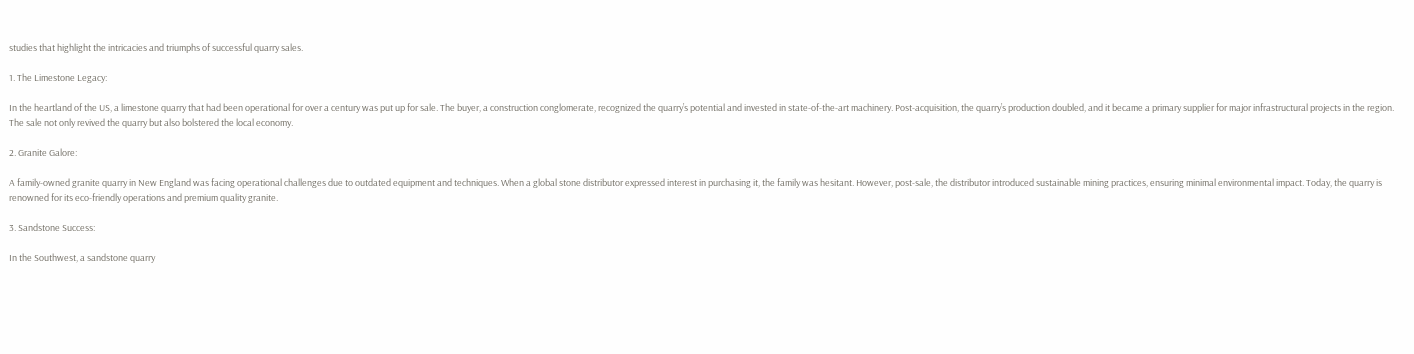studies that highlight the intricacies and triumphs of successful quarry sales.

1. The Limestone Legacy:

In the heartland of the US, a limestone quarry that had been operational for over a century was put up for sale. The buyer, a construction conglomerate, recognized the quarry’s potential and invested in state-of-the-art machinery. Post-acquisition, the quarry’s production doubled, and it became a primary supplier for major infrastructural projects in the region. The sale not only revived the quarry but also bolstered the local economy.

2. Granite Galore:

A family-owned granite quarry in New England was facing operational challenges due to outdated equipment and techniques. When a global stone distributor expressed interest in purchasing it, the family was hesitant. However, post-sale, the distributor introduced sustainable mining practices, ensuring minimal environmental impact. Today, the quarry is renowned for its eco-friendly operations and premium quality granite.

3. Sandstone Success:

In the Southwest, a sandstone quarry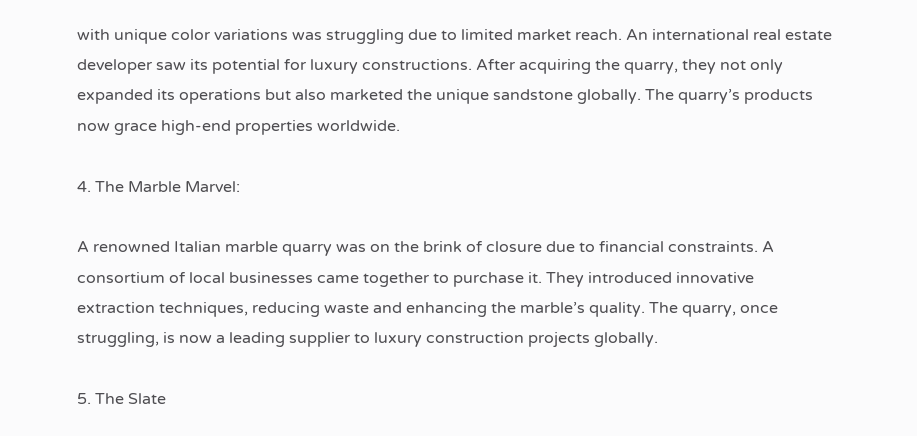with unique color variations was struggling due to limited market reach. An international real estate developer saw its potential for luxury constructions. After acquiring the quarry, they not only expanded its operations but also marketed the unique sandstone globally. The quarry’s products now grace high-end properties worldwide.

4. The Marble Marvel:

A renowned Italian marble quarry was on the brink of closure due to financial constraints. A consortium of local businesses came together to purchase it. They introduced innovative extraction techniques, reducing waste and enhancing the marble’s quality. The quarry, once struggling, is now a leading supplier to luxury construction projects globally.

5. The Slate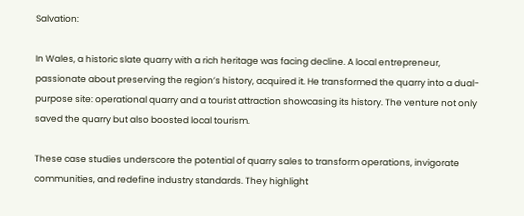Salvation:

In Wales, a historic slate quarry with a rich heritage was facing decline. A local entrepreneur, passionate about preserving the region’s history, acquired it. He transformed the quarry into a dual-purpose site: operational quarry and a tourist attraction showcasing its history. The venture not only saved the quarry but also boosted local tourism.

These case studies underscore the potential of quarry sales to transform operations, invigorate communities, and redefine industry standards. They highlight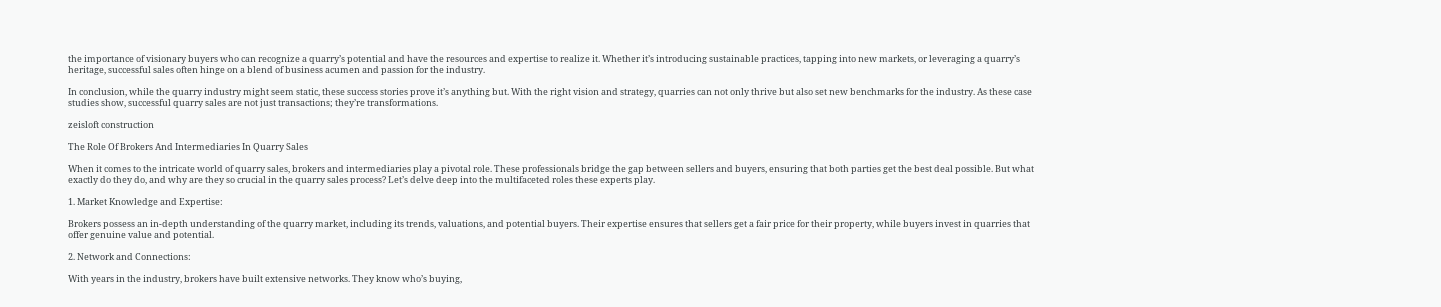the importance of visionary buyers who can recognize a quarry’s potential and have the resources and expertise to realize it. Whether it’s introducing sustainable practices, tapping into new markets, or leveraging a quarry’s heritage, successful sales often hinge on a blend of business acumen and passion for the industry.

In conclusion, while the quarry industry might seem static, these success stories prove it’s anything but. With the right vision and strategy, quarries can not only thrive but also set new benchmarks for the industry. As these case studies show, successful quarry sales are not just transactions; they’re transformations.

zeisloft construction

The Role Of Brokers And Intermediaries In Quarry Sales

When it comes to the intricate world of quarry sales, brokers and intermediaries play a pivotal role. These professionals bridge the gap between sellers and buyers, ensuring that both parties get the best deal possible. But what exactly do they do, and why are they so crucial in the quarry sales process? Let’s delve deep into the multifaceted roles these experts play.

1. Market Knowledge and Expertise:

Brokers possess an in-depth understanding of the quarry market, including its trends, valuations, and potential buyers. Their expertise ensures that sellers get a fair price for their property, while buyers invest in quarries that offer genuine value and potential.

2. Network and Connections:

With years in the industry, brokers have built extensive networks. They know who’s buying,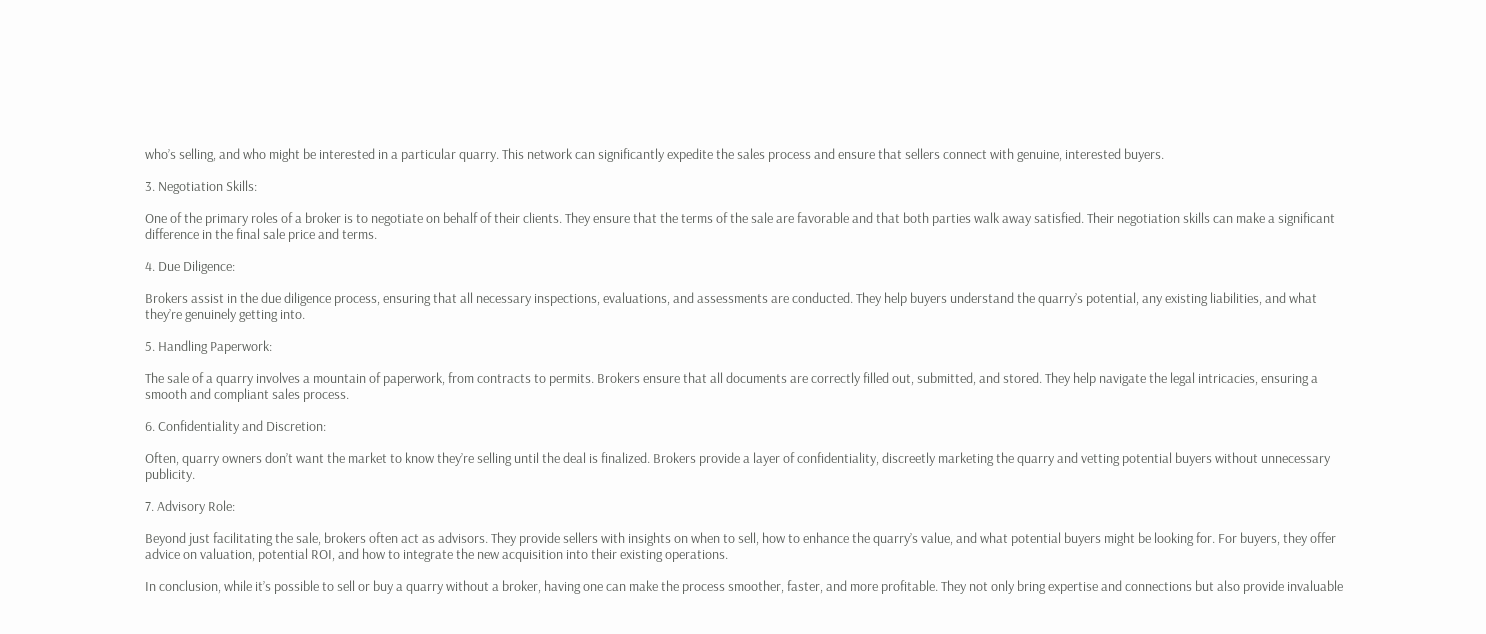who’s selling, and who might be interested in a particular quarry. This network can significantly expedite the sales process and ensure that sellers connect with genuine, interested buyers.

3. Negotiation Skills:

One of the primary roles of a broker is to negotiate on behalf of their clients. They ensure that the terms of the sale are favorable and that both parties walk away satisfied. Their negotiation skills can make a significant difference in the final sale price and terms.

4. Due Diligence:

Brokers assist in the due diligence process, ensuring that all necessary inspections, evaluations, and assessments are conducted. They help buyers understand the quarry’s potential, any existing liabilities, and what they’re genuinely getting into.

5. Handling Paperwork:

The sale of a quarry involves a mountain of paperwork, from contracts to permits. Brokers ensure that all documents are correctly filled out, submitted, and stored. They help navigate the legal intricacies, ensuring a smooth and compliant sales process.

6. Confidentiality and Discretion:

Often, quarry owners don’t want the market to know they’re selling until the deal is finalized. Brokers provide a layer of confidentiality, discreetly marketing the quarry and vetting potential buyers without unnecessary publicity.

7. Advisory Role:

Beyond just facilitating the sale, brokers often act as advisors. They provide sellers with insights on when to sell, how to enhance the quarry’s value, and what potential buyers might be looking for. For buyers, they offer advice on valuation, potential ROI, and how to integrate the new acquisition into their existing operations.

In conclusion, while it’s possible to sell or buy a quarry without a broker, having one can make the process smoother, faster, and more profitable. They not only bring expertise and connections but also provide invaluable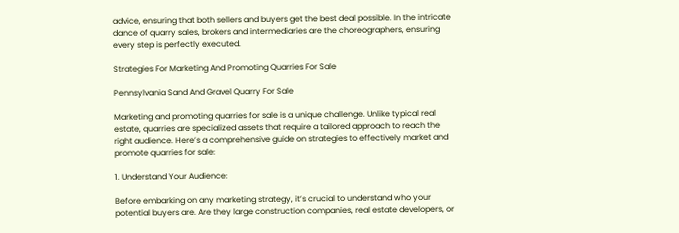advice, ensuring that both sellers and buyers get the best deal possible. In the intricate dance of quarry sales, brokers and intermediaries are the choreographers, ensuring every step is perfectly executed.

Strategies For Marketing And Promoting Quarries For Sale

Pennsylvania Sand And Gravel Quarry For Sale

Marketing and promoting quarries for sale is a unique challenge. Unlike typical real estate, quarries are specialized assets that require a tailored approach to reach the right audience. Here’s a comprehensive guide on strategies to effectively market and promote quarries for sale:

1. Understand Your Audience:

Before embarking on any marketing strategy, it’s crucial to understand who your potential buyers are. Are they large construction companies, real estate developers, or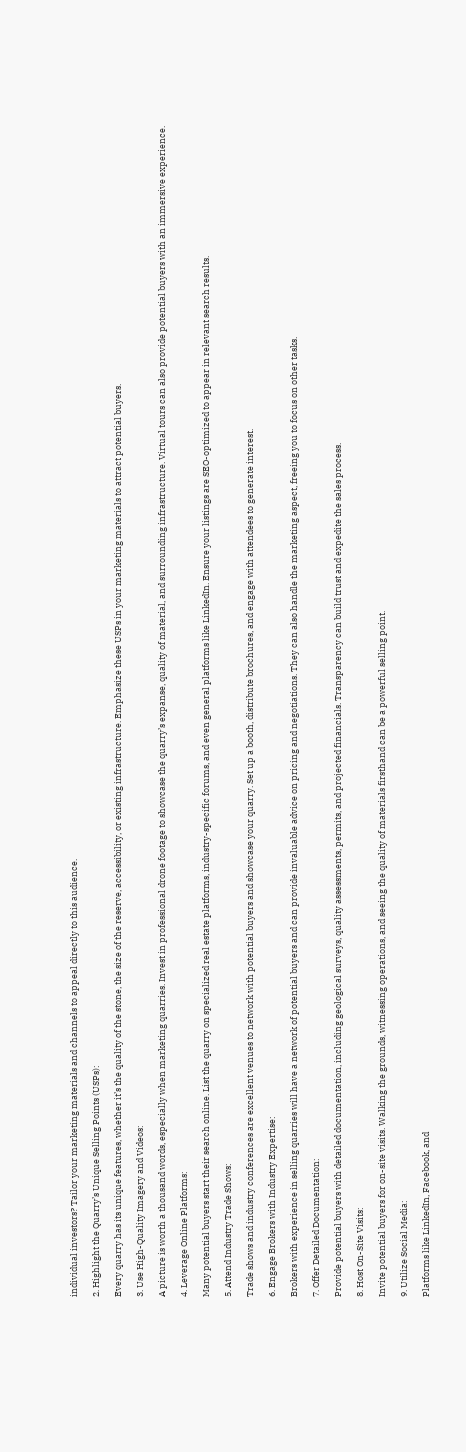individual investors? Tailor your marketing materials and channels to appeal directly to this audience.

2. Highlight the Quarry’s Unique Selling Points (USPs):

Every quarry has its unique features, whether it’s the quality of the stone, the size of the reserve, accessibility, or existing infrastructure. Emphasize these USPs in your marketing materials to attract potential buyers.

3. Use High-Quality Imagery and Videos:

A picture is worth a thousand words, especially when marketing quarries. Invest in professional drone footage to showcase the quarry’s expanse, quality of material, and surrounding infrastructure. Virtual tours can also provide potential buyers with an immersive experience.

4. Leverage Online Platforms:

Many potential buyers start their search online. List the quarry on specialized real estate platforms, industry-specific forums, and even general platforms like LinkedIn. Ensure your listings are SEO-optimized to appear in relevant search results.

5. Attend Industry Trade Shows:

Trade shows and industry conferences are excellent venues to network with potential buyers and showcase your quarry. Set up a booth, distribute brochures, and engage with attendees to generate interest.

6. Engage Brokers with Industry Expertise:

Brokers with experience in selling quarries will have a network of potential buyers and can provide invaluable advice on pricing and negotiations. They can also handle the marketing aspect, freeing you to focus on other tasks.

7. Offer Detailed Documentation:

Provide potential buyers with detailed documentation, including geological surveys, quality assessments, permits, and projected financials. Transparency can build trust and expedite the sales process.

8. Host On-Site Visits:

Invite potential buyers for on-site visits. Walking the grounds, witnessing operations, and seeing the quality of materials firsthand can be a powerful selling point.

9. Utilize Social Media:

Platforms like LinkedIn, Facebook, and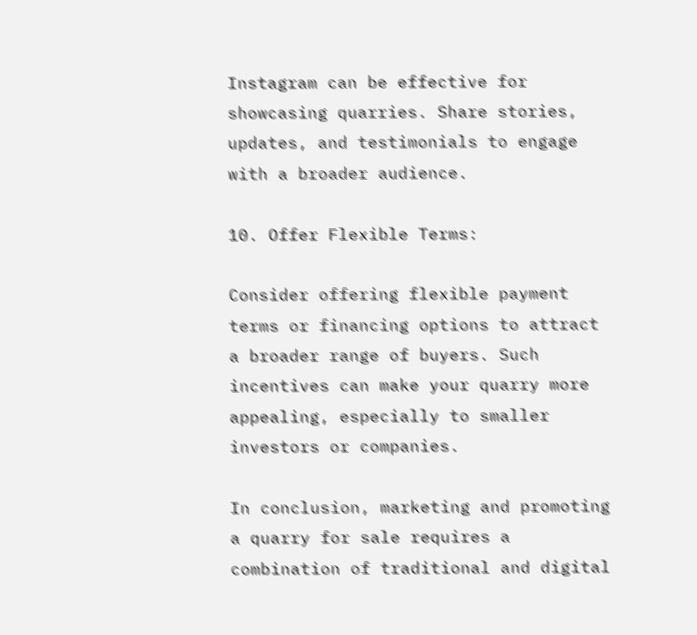Instagram can be effective for showcasing quarries. Share stories, updates, and testimonials to engage with a broader audience.

10. Offer Flexible Terms:

Consider offering flexible payment terms or financing options to attract a broader range of buyers. Such incentives can make your quarry more appealing, especially to smaller investors or companies.

In conclusion, marketing and promoting a quarry for sale requires a combination of traditional and digital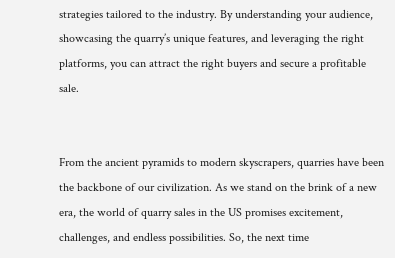strategies tailored to the industry. By understanding your audience, showcasing the quarry’s unique features, and leveraging the right platforms, you can attract the right buyers and secure a profitable sale.


From the ancient pyramids to modern skyscrapers, quarries have been the backbone of our civilization. As we stand on the brink of a new era, the world of quarry sales in the US promises excitement, challenges, and endless possibilities. So, the next time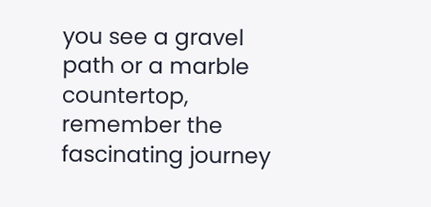you see a gravel path or a marble countertop, remember the fascinating journey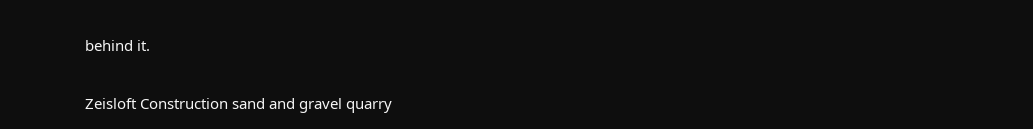behind it.

Zeisloft Construction sand and gravel quarry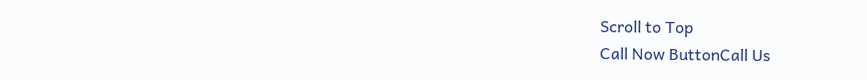Scroll to Top
Call Now ButtonCall Us